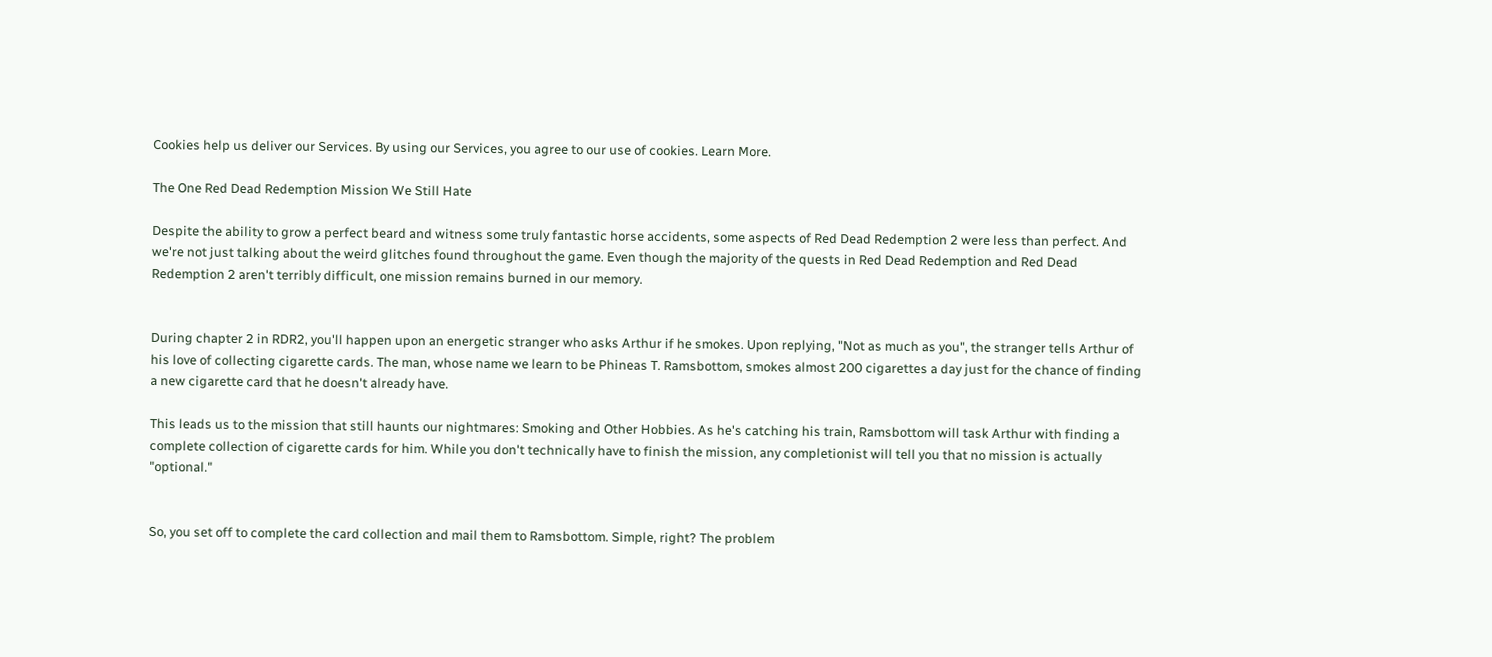Cookies help us deliver our Services. By using our Services, you agree to our use of cookies. Learn More.

The One Red Dead Redemption Mission We Still Hate

Despite the ability to grow a perfect beard and witness some truly fantastic horse accidents, some aspects of Red Dead Redemption 2 were less than perfect. And we're not just talking about the weird glitches found throughout the game. Even though the majority of the quests in Red Dead Redemption and Red Dead Redemption 2 aren't terribly difficult, one mission remains burned in our memory.


During chapter 2 in RDR2, you'll happen upon an energetic stranger who asks Arthur if he smokes. Upon replying, "Not as much as you", the stranger tells Arthur of his love of collecting cigarette cards. The man, whose name we learn to be Phineas T. Ramsbottom, smokes almost 200 cigarettes a day just for the chance of finding a new cigarette card that he doesn't already have.

This leads us to the mission that still haunts our nightmares: Smoking and Other Hobbies. As he's catching his train, Ramsbottom will task Arthur with finding a complete collection of cigarette cards for him. While you don't technically have to finish the mission, any completionist will tell you that no mission is actually "optional."


So, you set off to complete the card collection and mail them to Ramsbottom. Simple, right? The problem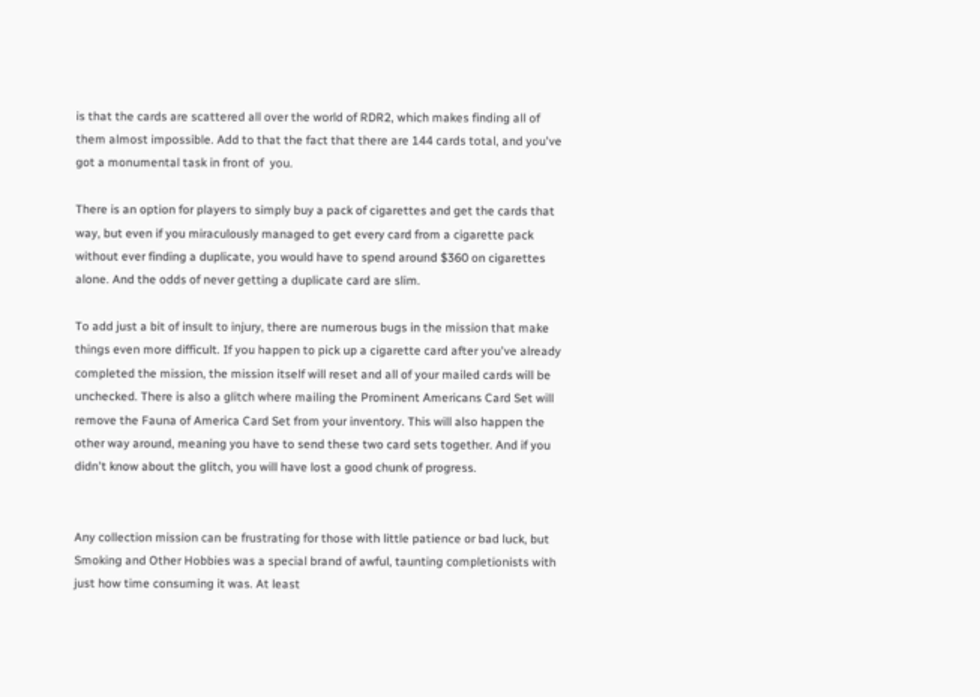is that the cards are scattered all over the world of RDR2, which makes finding all of them almost impossible. Add to that the fact that there are 144 cards total, and you've got a monumental task in front of  you.

There is an option for players to simply buy a pack of cigarettes and get the cards that way, but even if you miraculously managed to get every card from a cigarette pack without ever finding a duplicate, you would have to spend around $360 on cigarettes alone. And the odds of never getting a duplicate card are slim.

To add just a bit of insult to injury, there are numerous bugs in the mission that make things even more difficult. If you happen to pick up a cigarette card after you've already completed the mission, the mission itself will reset and all of your mailed cards will be unchecked. There is also a glitch where mailing the Prominent Americans Card Set will remove the Fauna of America Card Set from your inventory. This will also happen the other way around, meaning you have to send these two card sets together. And if you didn't know about the glitch, you will have lost a good chunk of progress.


Any collection mission can be frustrating for those with little patience or bad luck, but Smoking and Other Hobbies was a special brand of awful, taunting completionists with just how time consuming it was. At least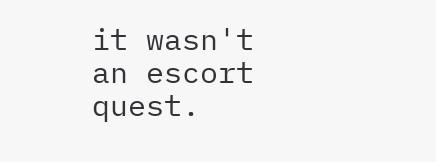it wasn't an escort quest.